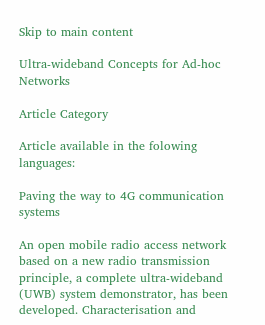Skip to main content

Ultra-wideband Concepts for Ad-hoc Networks

Article Category

Article available in the folowing languages:

Paving the way to 4G communication systems

An open mobile radio access network based on a new radio transmission principle, a complete ultra-wideband (UWB) system demonstrator, has been developed. Characterisation and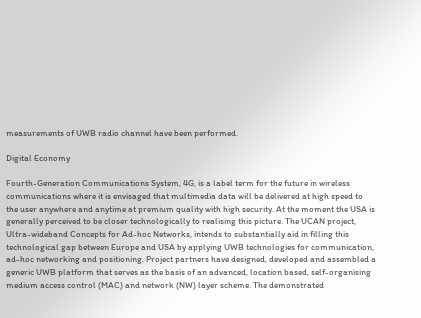measurements of UWB radio channel have been performed.

Digital Economy

Fourth-Generation Communications System, 4G, is a label term for the future in wireless communications where it is envisaged that multimedia data will be delivered at high speed to the user anywhere and anytime at premium quality with high security. At the moment the USA is generally perceived to be closer technologically to realising this picture. The UCAN project, Ultra-wideband Concepts for Ad-hoc Networks, intends to substantially aid in filling this technological gap between Europe and USA by applying UWB technologies for communication, ad-hoc networking and positioning. Project partners have designed, developed and assembled a generic UWB platform that serves as the basis of an advanced, location based, self-organising medium access control (MAC) and network (NW) layer scheme. The demonstrated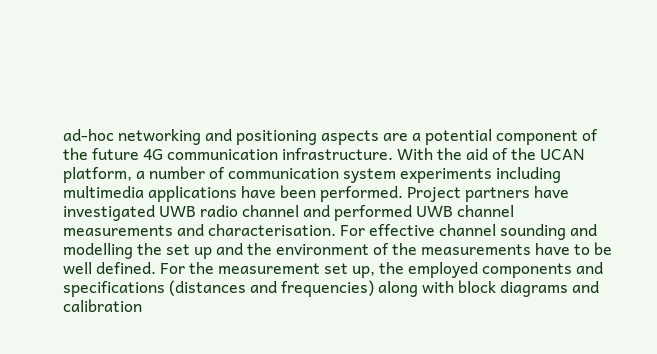ad-hoc networking and positioning aspects are a potential component of the future 4G communication infrastructure. With the aid of the UCAN platform, a number of communication system experiments including multimedia applications have been performed. Project partners have investigated UWB radio channel and performed UWB channel measurements and characterisation. For effective channel sounding and modelling the set up and the environment of the measurements have to be well defined. For the measurement set up, the employed components and specifications (distances and frequencies) along with block diagrams and calibration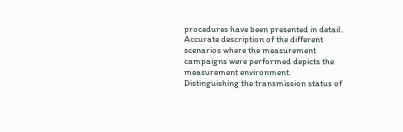procedures have been presented in detail. Accurate description of the different scenarios where the measurement campaigns were performed depicts the measurement environment. Distinguishing the transmission status of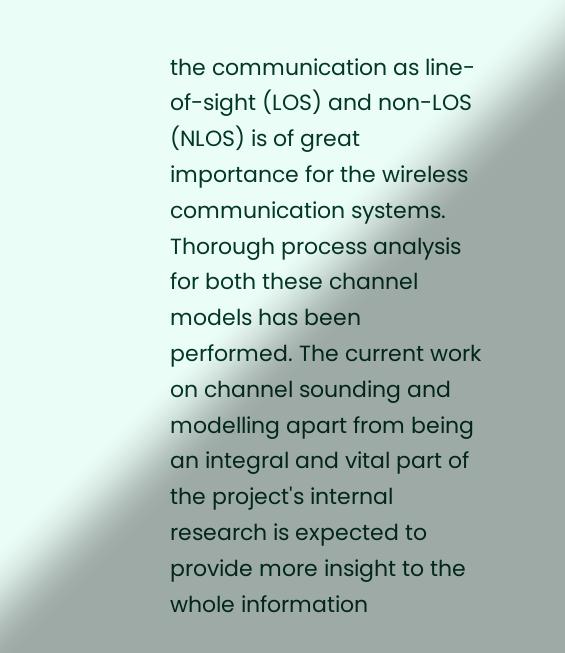the communication as line-of-sight (LOS) and non-LOS (NLOS) is of great importance for the wireless communication systems. Thorough process analysis for both these channel models has been performed. The current work on channel sounding and modelling apart from being an integral and vital part of the project's internal research is expected to provide more insight to the whole information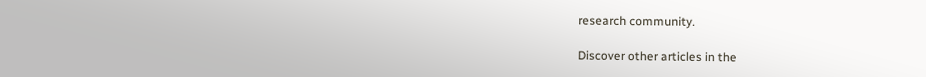research community.

Discover other articles in the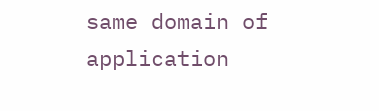same domain of application